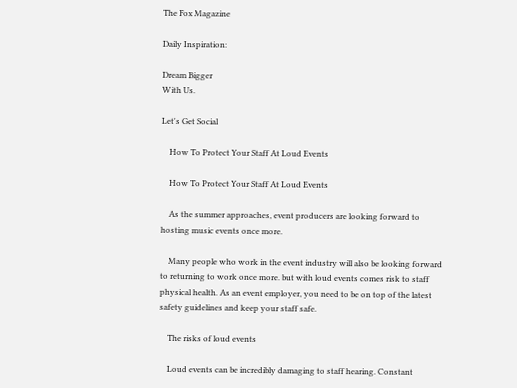The Fox Magazine

Daily Inspiration:

Dream Bigger
With Us.

Let's Get Social

    How To Protect Your Staff At Loud Events

    How To Protect Your Staff At Loud Events

    As the summer approaches, event producers are looking forward to hosting music events once more.

    Many people who work in the event industry will also be looking forward to returning to work once more. but with loud events comes risk to staff physical health. As an event employer, you need to be on top of the latest safety guidelines and keep your staff safe.

    The risks of loud events

    Loud events can be incredibly damaging to staff hearing. Constant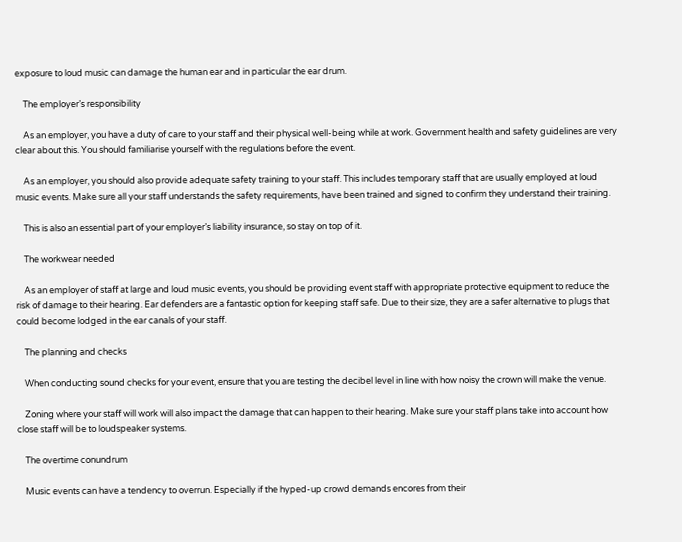exposure to loud music can damage the human ear and in particular the ear drum.

    The employer’s responsibility

    As an employer, you have a duty of care to your staff and their physical well-being while at work. Government health and safety guidelines are very clear about this. You should familiarise yourself with the regulations before the event.

    As an employer, you should also provide adequate safety training to your staff. This includes temporary staff that are usually employed at loud music events. Make sure all your staff understands the safety requirements, have been trained and signed to confirm they understand their training.

    This is also an essential part of your employer’s liability insurance, so stay on top of it.

    The workwear needed

    As an employer of staff at large and loud music events, you should be providing event staff with appropriate protective equipment to reduce the risk of damage to their hearing. Ear defenders are a fantastic option for keeping staff safe. Due to their size, they are a safer alternative to plugs that could become lodged in the ear canals of your staff.

    The planning and checks

    When conducting sound checks for your event, ensure that you are testing the decibel level in line with how noisy the crown will make the venue.

    Zoning where your staff will work will also impact the damage that can happen to their hearing. Make sure your staff plans take into account how close staff will be to loudspeaker systems.

    The overtime conundrum

    Music events can have a tendency to overrun. Especially if the hyped-up crowd demands encores from their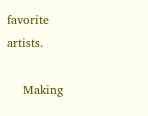favorite artists.

    Making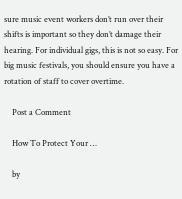sure music event workers don’t run over their shifts is important so they don’t damage their hearing. For individual gigs, this is not so easy. For big music festivals, you should ensure you have a rotation of staff to cover overtime.

    Post a Comment

    How To Protect Your …

    by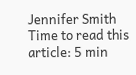Jennifer Smith Time to read this article: 5 min